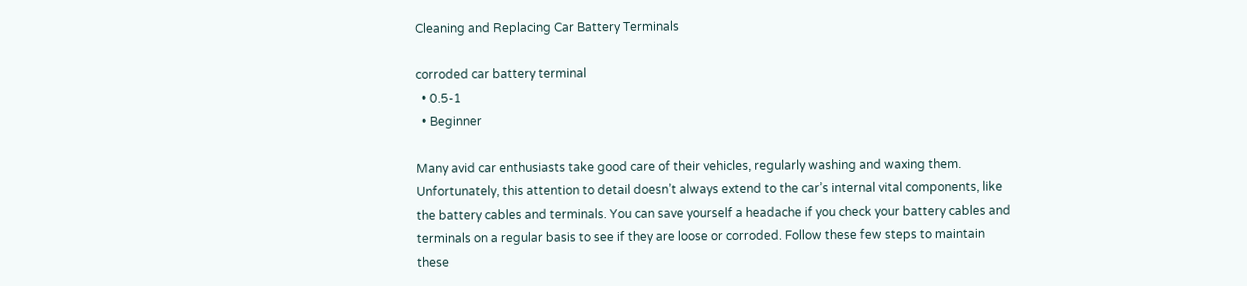Cleaning and Replacing Car Battery Terminals

corroded car battery terminal
  • 0.5-1
  • Beginner

Many avid car enthusiasts take good care of their vehicles, regularly washing and waxing them. Unfortunately, this attention to detail doesn’t always extend to the car’s internal vital components, like the battery cables and terminals. You can save yourself a headache if you check your battery cables and terminals on a regular basis to see if they are loose or corroded. Follow these few steps to maintain these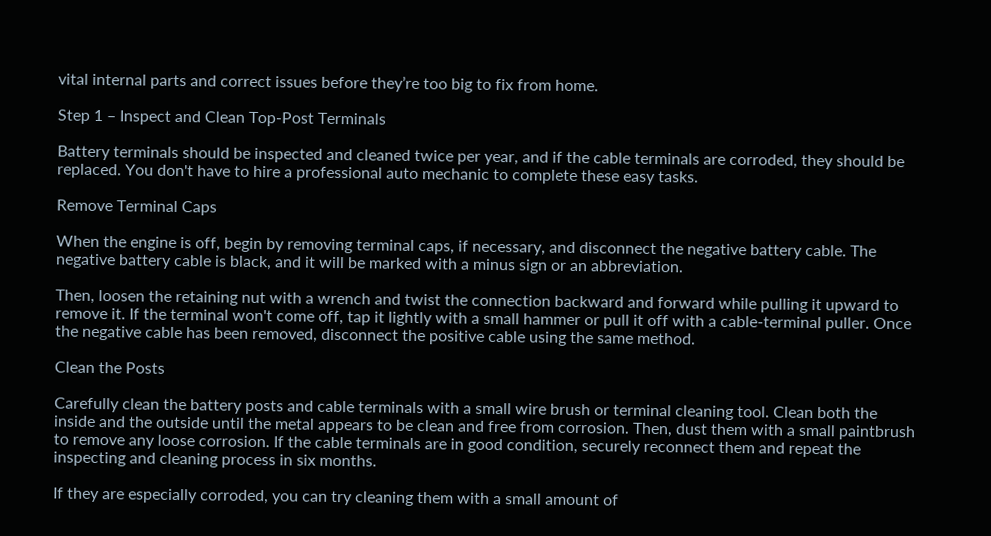vital internal parts and correct issues before they’re too big to fix from home.

Step 1 – Inspect and Clean Top-Post Terminals

Battery terminals should be inspected and cleaned twice per year, and if the cable terminals are corroded, they should be replaced. You don't have to hire a professional auto mechanic to complete these easy tasks.

Remove Terminal Caps

When the engine is off, begin by removing terminal caps, if necessary, and disconnect the negative battery cable. The negative battery cable is black, and it will be marked with a minus sign or an abbreviation.

Then, loosen the retaining nut with a wrench and twist the connection backward and forward while pulling it upward to remove it. If the terminal won't come off, tap it lightly with a small hammer or pull it off with a cable-terminal puller. Once the negative cable has been removed, disconnect the positive cable using the same method.

Clean the Posts

Carefully clean the battery posts and cable terminals with a small wire brush or terminal cleaning tool. Clean both the inside and the outside until the metal appears to be clean and free from corrosion. Then, dust them with a small paintbrush to remove any loose corrosion. If the cable terminals are in good condition, securely reconnect them and repeat the inspecting and cleaning process in six months.

If they are especially corroded, you can try cleaning them with a small amount of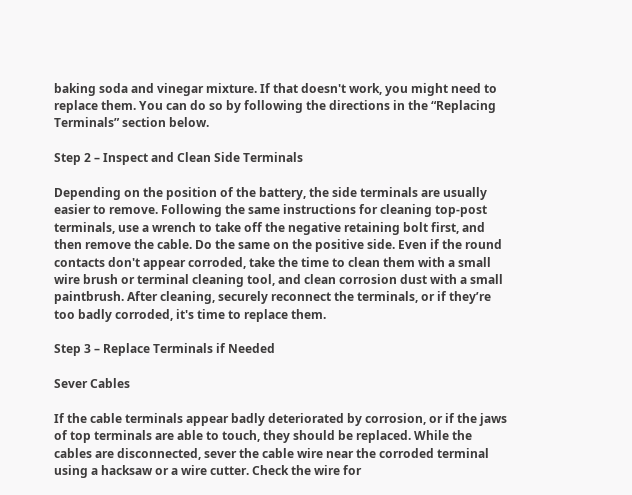baking soda and vinegar mixture. If that doesn't work, you might need to replace them. You can do so by following the directions in the “Replacing Terminals” section below.

Step 2 – Inspect and Clean Side Terminals

Depending on the position of the battery, the side terminals are usually easier to remove. Following the same instructions for cleaning top-post terminals, use a wrench to take off the negative retaining bolt first, and then remove the cable. Do the same on the positive side. Even if the round contacts don't appear corroded, take the time to clean them with a small wire brush or terminal cleaning tool, and clean corrosion dust with a small paintbrush. After cleaning, securely reconnect the terminals, or if they’re too badly corroded, it's time to replace them.

Step 3 – Replace Terminals if Needed

Sever Cables

If the cable terminals appear badly deteriorated by corrosion, or if the jaws of top terminals are able to touch, they should be replaced. While the cables are disconnected, sever the cable wire near the corroded terminal using a hacksaw or a wire cutter. Check the wire for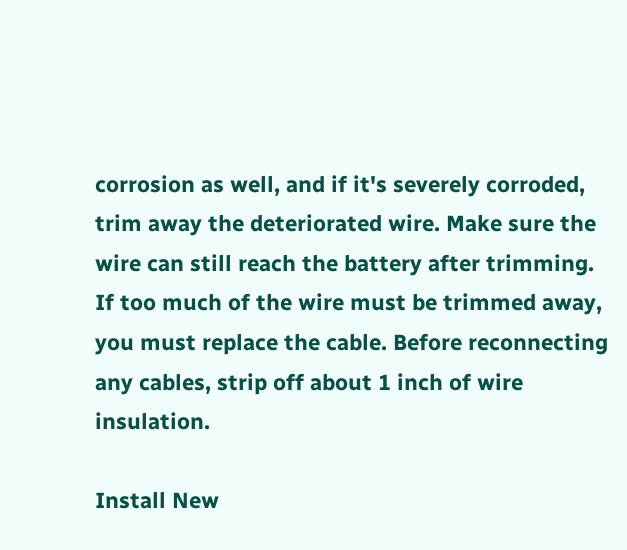corrosion as well, and if it's severely corroded, trim away the deteriorated wire. Make sure the wire can still reach the battery after trimming. If too much of the wire must be trimmed away, you must replace the cable. Before reconnecting any cables, strip off about 1 inch of wire insulation.

Install New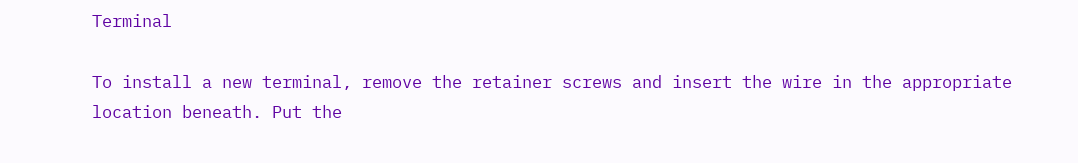Terminal

To install a new terminal, remove the retainer screws and insert the wire in the appropriate location beneath. Put the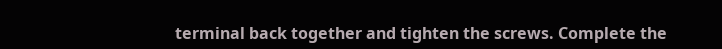terminal back together and tighten the screws. Complete the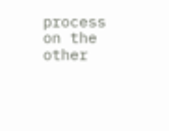process on the other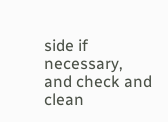side if necessary, and check and clean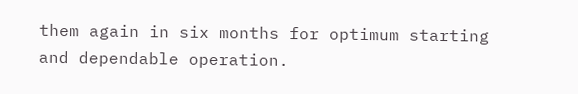them again in six months for optimum starting and dependable operation.